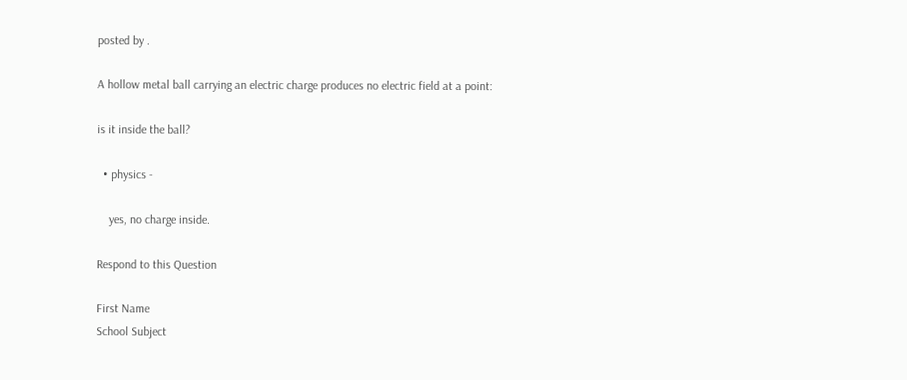posted by .

A hollow metal ball carrying an electric charge produces no electric field at a point:

is it inside the ball?

  • physics -

    yes, no charge inside.

Respond to this Question

First Name
School Subject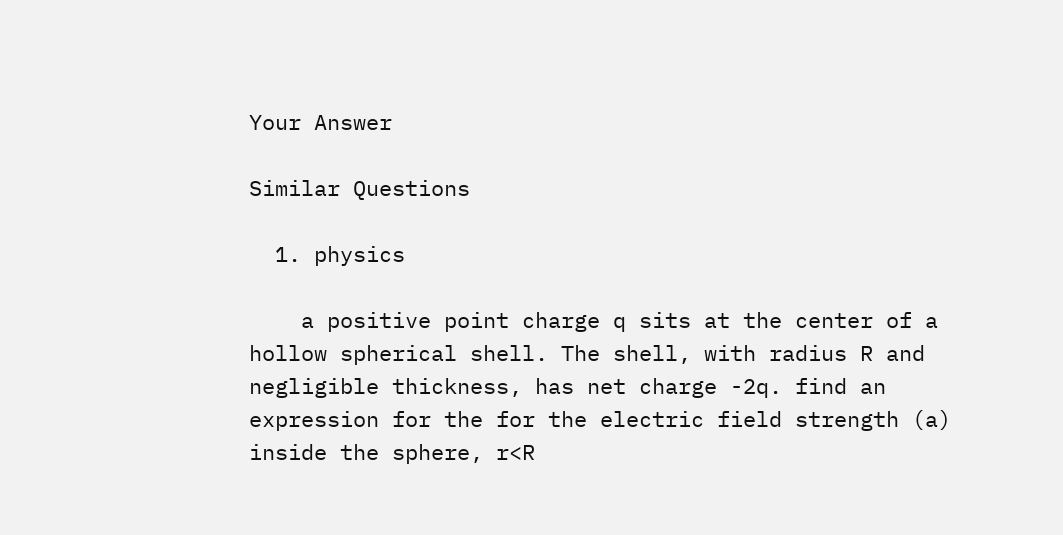Your Answer

Similar Questions

  1. physics

    a positive point charge q sits at the center of a hollow spherical shell. The shell, with radius R and negligible thickness, has net charge -2q. find an expression for the for the electric field strength (a) inside the sphere, r<R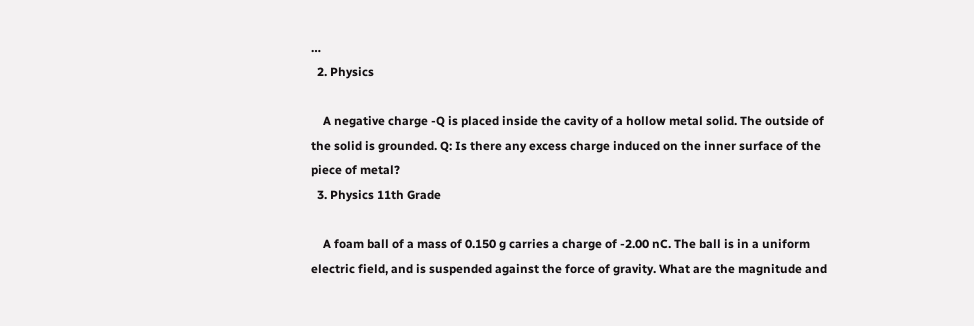…
  2. Physics

    A negative charge -Q is placed inside the cavity of a hollow metal solid. The outside of the solid is grounded. Q: Is there any excess charge induced on the inner surface of the piece of metal?
  3. Physics 11th Grade

    A foam ball of a mass of 0.150 g carries a charge of -2.00 nC. The ball is in a uniform electric field, and is suspended against the force of gravity. What are the magnitude and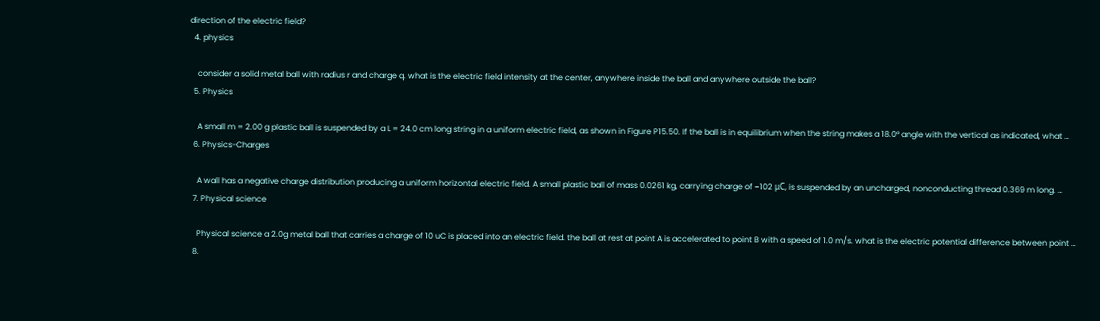direction of the electric field?
  4. physics

    consider a solid metal ball with radius r and charge q. what is the electric field intensity at the center, anywhere inside the ball and anywhere outside the ball?
  5. Physics

    A small m = 2.00 g plastic ball is suspended by a L = 24.0 cm long string in a uniform electric field, as shown in Figure P15.50. If the ball is in equilibrium when the string makes a 18.0° angle with the vertical as indicated, what …
  6. Physics-Charges

    A wall has a negative charge distribution producing a uniform horizontal electric field. A small plastic ball of mass 0.0261 kg, carrying charge of −102 μC, is suspended by an uncharged, nonconducting thread 0.369 m long. …
  7. Physical science

    Physical science a 2.0g metal ball that carries a charge of 10 uC is placed into an electric field. the ball at rest at point A is accelerated to point B with a speed of 1.0 m/s. what is the electric potential difference between point …
  8.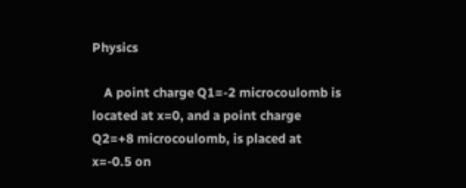Physics

    A point charge Q1=-2 microcoulomb is located at x=0, and a point charge Q2=+8 microcoulomb, is placed at x=-0.5 on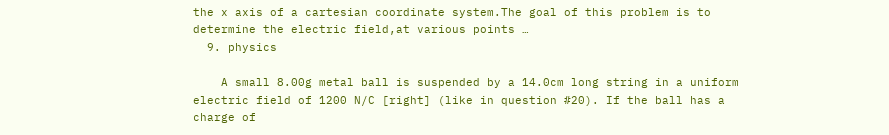the x axis of a cartesian coordinate system.The goal of this problem is to determine the electric field,at various points …
  9. physics

    A small 8.00g metal ball is suspended by a 14.0cm long string in a uniform electric field of 1200 N/C [right] (like in question #20). If the ball has a charge of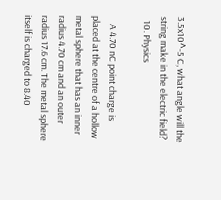3.5x10^-5 C, what angle will the string make in the electric field?
  10. Physics

    A 4.70 nC point charge is placed at the centre of a hollow metal sphere that has an inner radius 4.70 cm and an outer radius 17.6 cm. The metal sphere itself is charged to 8.40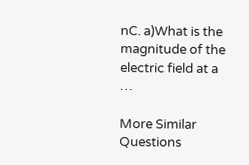nC. a)What is the magnitude of the electric field at a …

More Similar Questions